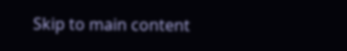Skip to main content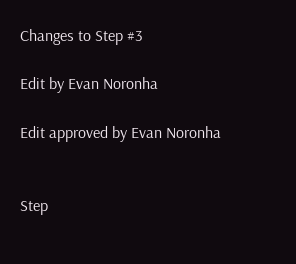Changes to Step #3

Edit by Evan Noronha

Edit approved by Evan Noronha


Step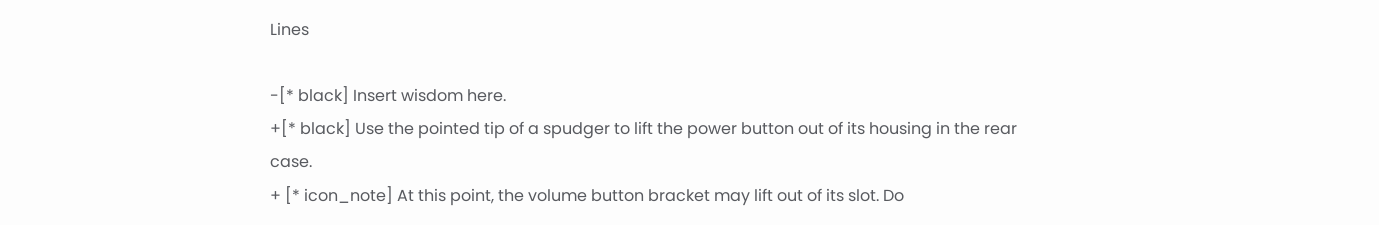Lines

-[* black] Insert wisdom here.
+[* black] Use the pointed tip of a spudger to lift the power button out of its housing in the rear case.
+ [* icon_note] At this point, the volume button bracket may lift out of its slot. Do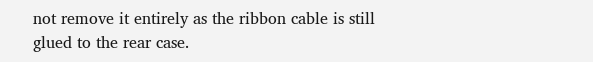not remove it entirely as the ribbon cable is still glued to the rear case.